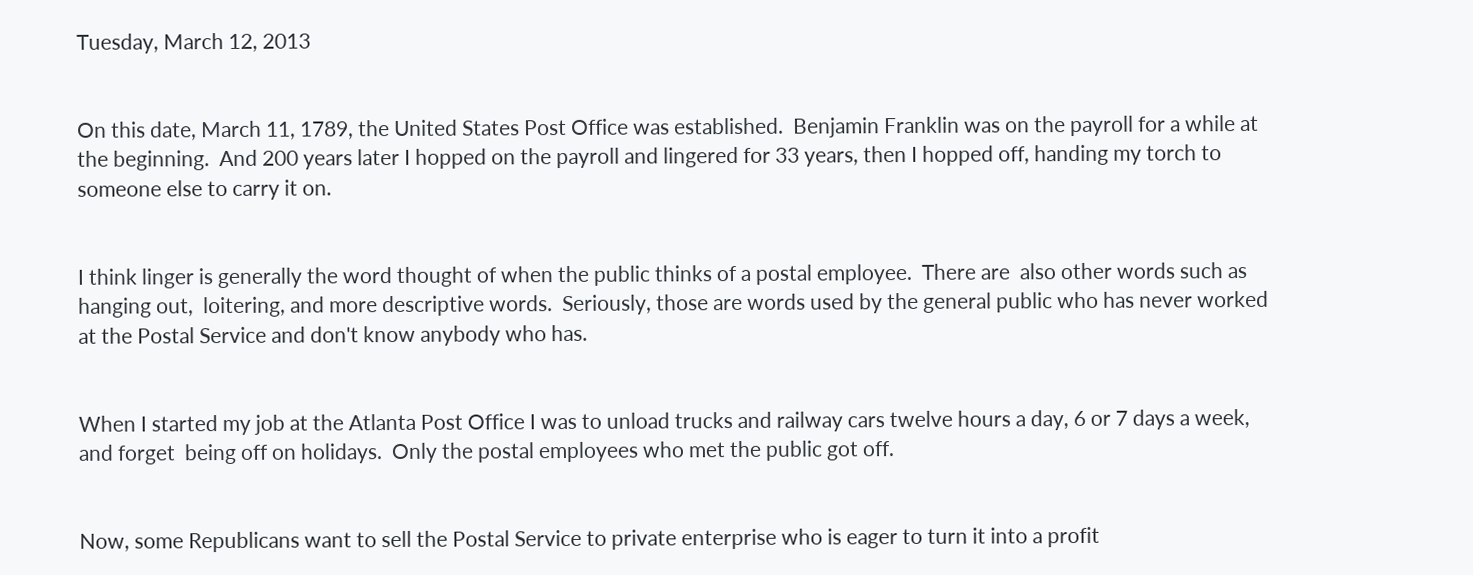Tuesday, March 12, 2013


On this date, March 11, 1789, the United States Post Office was established.  Benjamin Franklin was on the payroll for a while at the beginning.  And 200 years later I hopped on the payroll and lingered for 33 years, then I hopped off, handing my torch to someone else to carry it on.


I think linger is generally the word thought of when the public thinks of a postal employee.  There are  also other words such as hanging out,  loitering, and more descriptive words.  Seriously, those are words used by the general public who has never worked at the Postal Service and don't know anybody who has.


When I started my job at the Atlanta Post Office I was to unload trucks and railway cars twelve hours a day, 6 or 7 days a week, and forget  being off on holidays.  Only the postal employees who met the public got off.


Now, some Republicans want to sell the Postal Service to private enterprise who is eager to turn it into a profit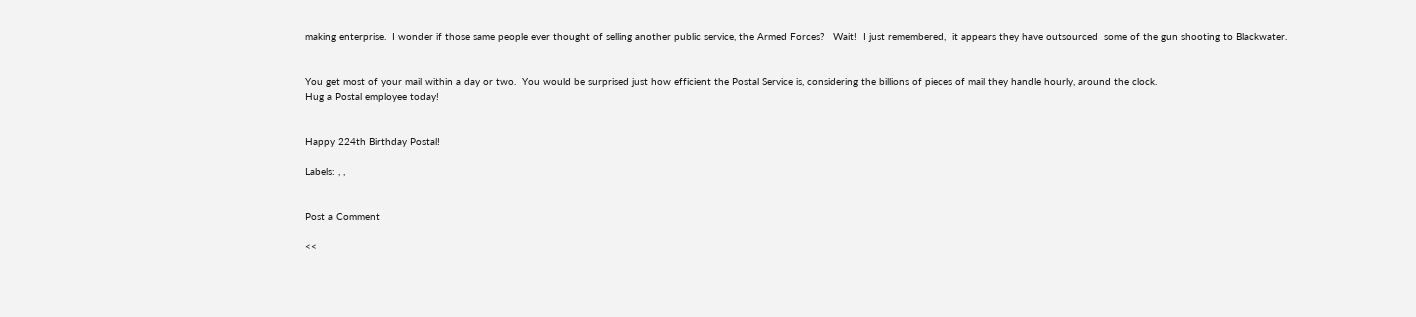making enterprise.  I wonder if those same people ever thought of selling another public service, the Armed Forces?   Wait!  I just remembered,  it appears they have outsourced  some of the gun shooting to Blackwater.


You get most of your mail within a day or two.  You would be surprised just how efficient the Postal Service is, considering the billions of pieces of mail they handle hourly, around the clock.
Hug a Postal employee today!


Happy 224th Birthday Postal!

Labels: , ,


Post a Comment

<<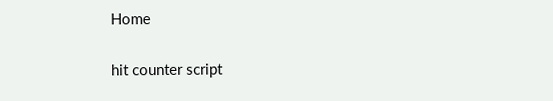Home

hit counter script